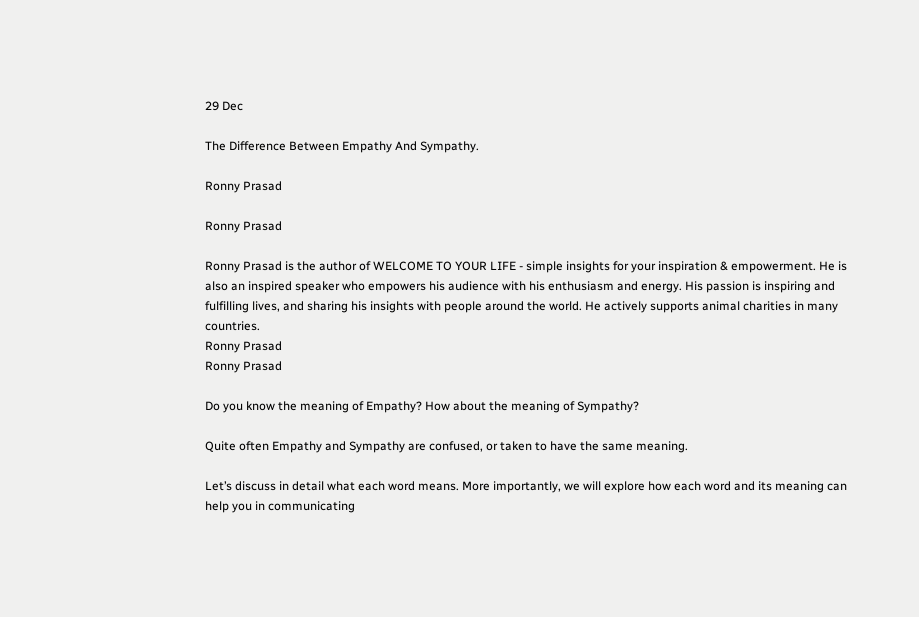29 Dec

The Difference Between Empathy And Sympathy.

Ronny Prasad

Ronny Prasad

Ronny Prasad is the author of WELCOME TO YOUR LIFE - simple insights for your inspiration & empowerment. He is also an inspired speaker who empowers his audience with his enthusiasm and energy. His passion is inspiring and fulfilling lives, and sharing his insights with people around the world. He actively supports animal charities in many countries.
Ronny Prasad
Ronny Prasad

Do you know the meaning of Empathy? How about the meaning of Sympathy?

Quite often Empathy and Sympathy are confused, or taken to have the same meaning.

Let’s discuss in detail what each word means. More importantly, we will explore how each word and its meaning can help you in communicating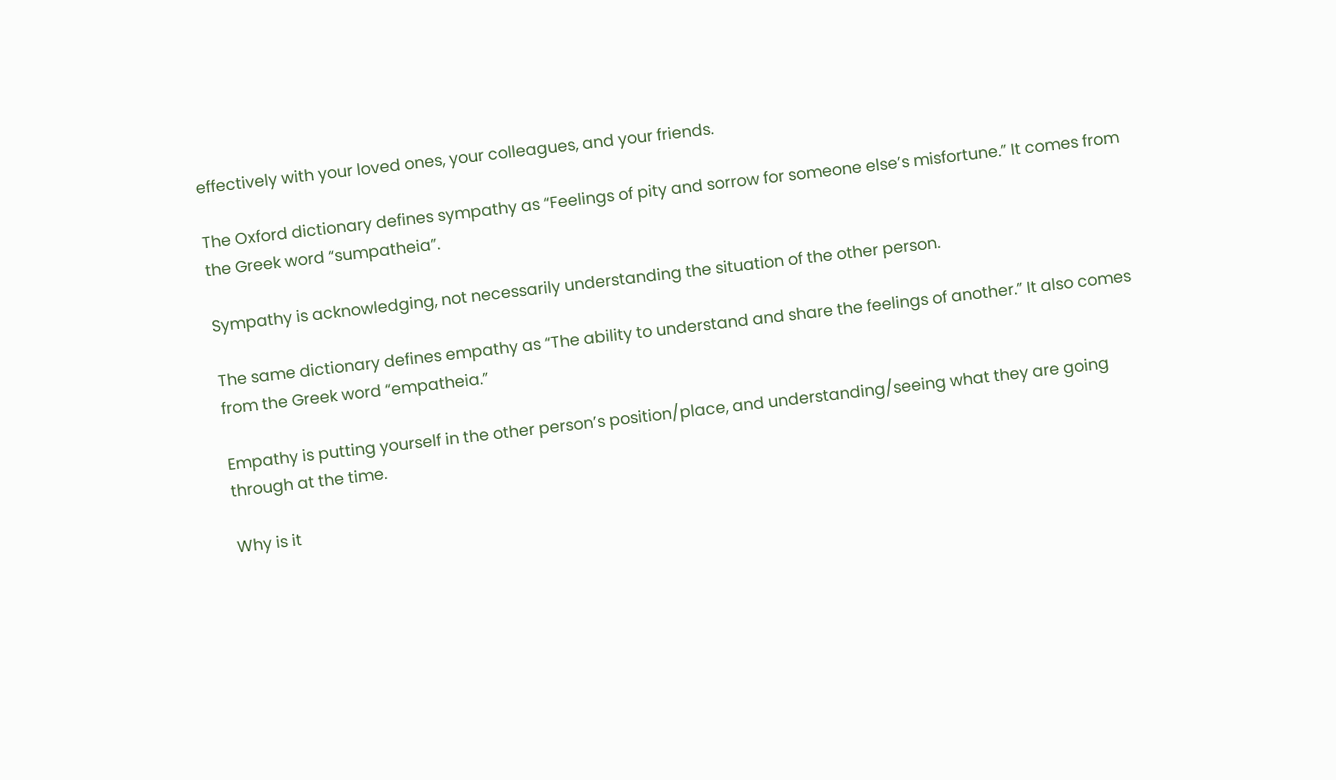effectively with your loved ones, your colleagues, and your friends.

The Oxford dictionary defines sympathy as “Feelings of pity and sorrow for someone else’s misfortune.” It comes from the Greek word “sumpatheia”.

Sympathy is acknowledging, not necessarily understanding the situation of the other person.

The same dictionary defines empathy as “The ability to understand and share the feelings of another.” It also comes from the Greek word “empatheia.”

Empathy is putting yourself in the other person’s position/place, and understanding/seeing what they are going through at the time.

Why is it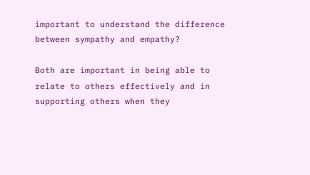important to understand the difference between sympathy and empathy?

Both are important in being able to relate to others effectively and in supporting others when they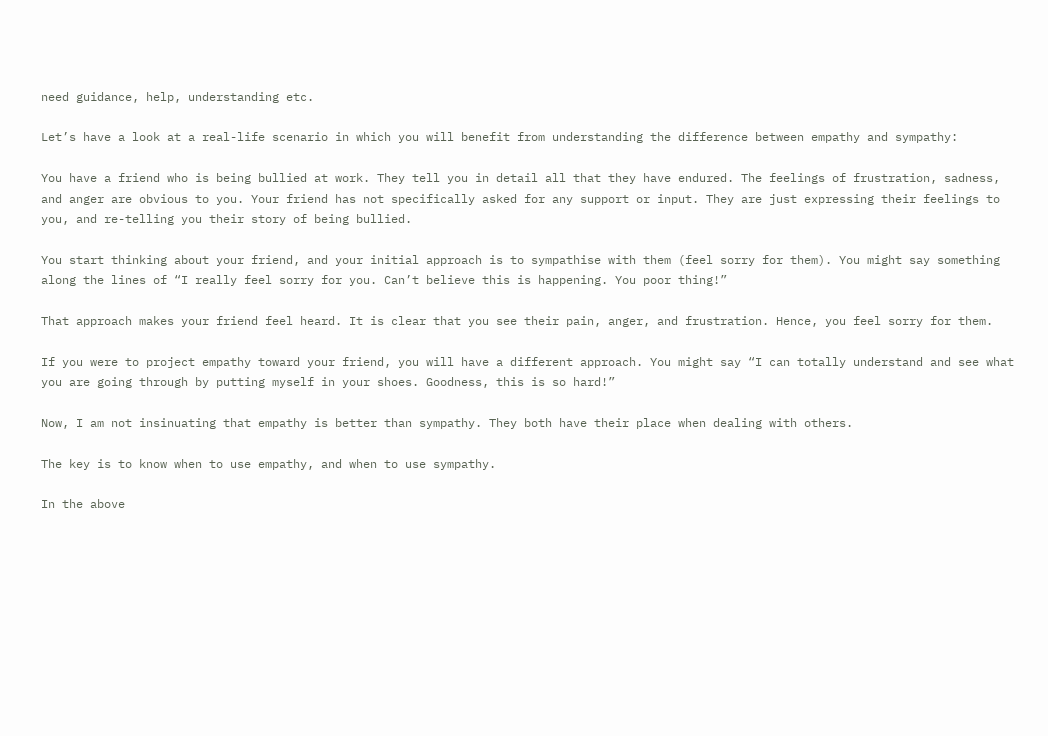need guidance, help, understanding etc.

Let’s have a look at a real-life scenario in which you will benefit from understanding the difference between empathy and sympathy:

You have a friend who is being bullied at work. They tell you in detail all that they have endured. The feelings of frustration, sadness, and anger are obvious to you. Your friend has not specifically asked for any support or input. They are just expressing their feelings to you, and re-telling you their story of being bullied.

You start thinking about your friend, and your initial approach is to sympathise with them (feel sorry for them). You might say something along the lines of “I really feel sorry for you. Can’t believe this is happening. You poor thing!”

That approach makes your friend feel heard. It is clear that you see their pain, anger, and frustration. Hence, you feel sorry for them.

If you were to project empathy toward your friend, you will have a different approach. You might say “I can totally understand and see what you are going through by putting myself in your shoes. Goodness, this is so hard!”

Now, I am not insinuating that empathy is better than sympathy. They both have their place when dealing with others.

The key is to know when to use empathy, and when to use sympathy.

In the above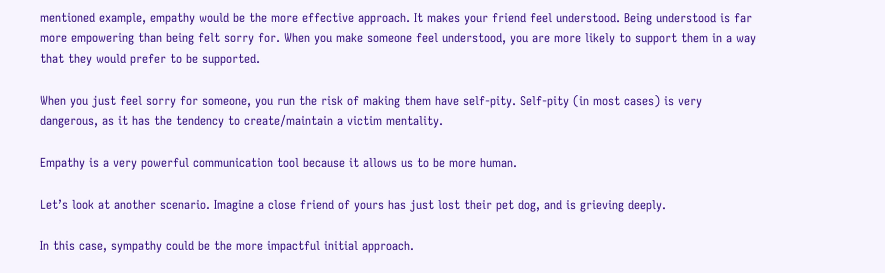mentioned example, empathy would be the more effective approach. It makes your friend feel understood. Being understood is far more empowering than being felt sorry for. When you make someone feel understood, you are more likely to support them in a way that they would prefer to be supported.

When you just feel sorry for someone, you run the risk of making them have self-pity. Self-pity (in most cases) is very dangerous, as it has the tendency to create/maintain a victim mentality.

Empathy is a very powerful communication tool because it allows us to be more human.

Let’s look at another scenario. Imagine a close friend of yours has just lost their pet dog, and is grieving deeply.

In this case, sympathy could be the more impactful initial approach.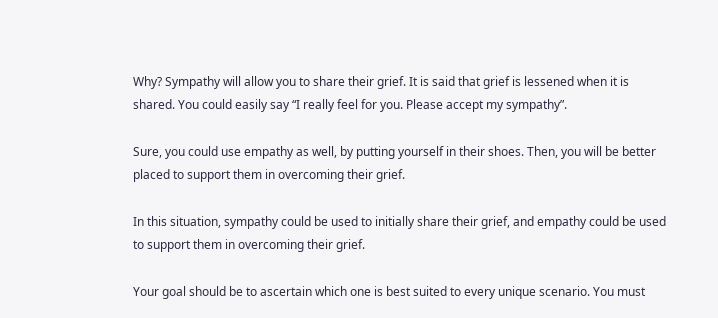Why? Sympathy will allow you to share their grief. It is said that grief is lessened when it is shared. You could easily say “I really feel for you. Please accept my sympathy”.

Sure, you could use empathy as well, by putting yourself in their shoes. Then, you will be better placed to support them in overcoming their grief.

In this situation, sympathy could be used to initially share their grief, and empathy could be used to support them in overcoming their grief.

Your goal should be to ascertain which one is best suited to every unique scenario. You must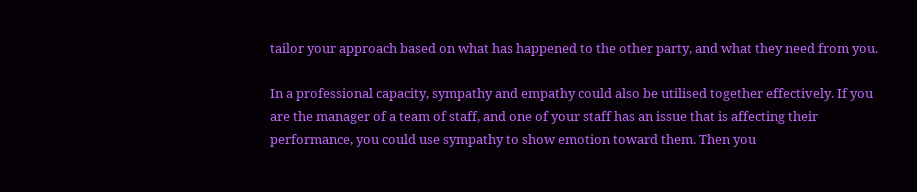tailor your approach based on what has happened to the other party, and what they need from you.

In a professional capacity, sympathy and empathy could also be utilised together effectively. If you are the manager of a team of staff, and one of your staff has an issue that is affecting their performance, you could use sympathy to show emotion toward them. Then you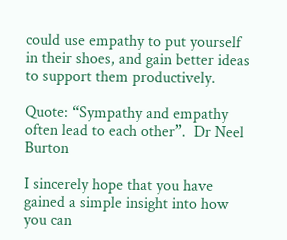could use empathy to put yourself in their shoes, and gain better ideas to support them productively.

Quote: “Sympathy and empathy often lead to each other”.  Dr Neel Burton

I sincerely hope that you have gained a simple insight into how you can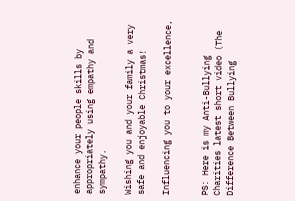enhance your people skills by appropriately using empathy and sympathy.

Wishing you and your family a very safe and enjoyable Christmas!

Influencing you to your excellence,


PS: Here is my Anti-Bullying Charities latest short video (The Difference Between Bullying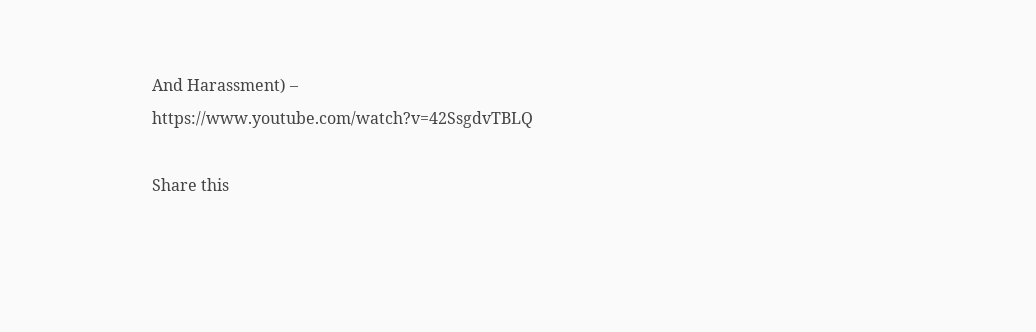And Harassment) – https://www.youtube.com/watch?v=42SsgdvTBLQ

Share this